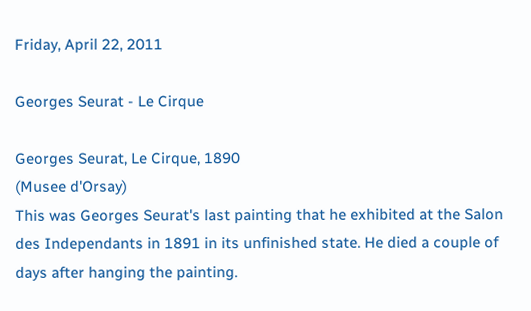Friday, April 22, 2011

Georges Seurat - Le Cirque

Georges Seurat, Le Cirque, 1890
(Musee d'Orsay)
This was Georges Seurat's last painting that he exhibited at the Salon des Independants in 1891 in its unfinished state. He died a couple of days after hanging the painting.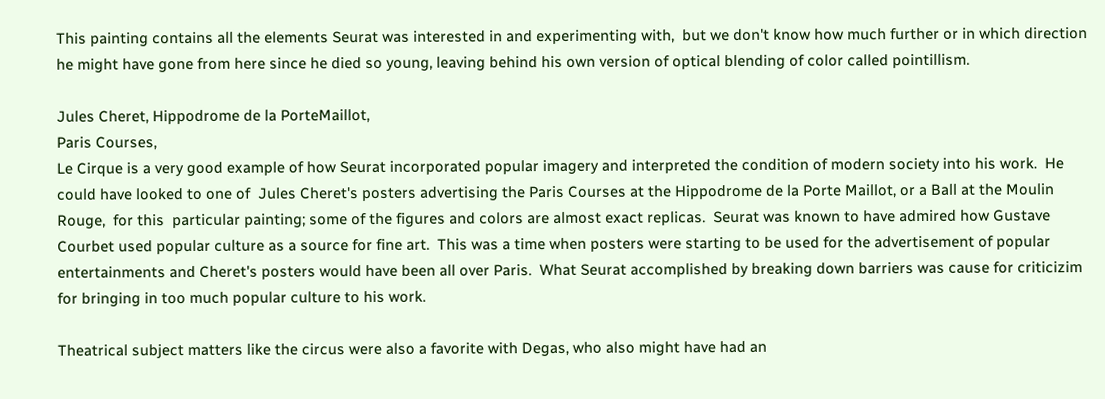This painting contains all the elements Seurat was interested in and experimenting with,  but we don't know how much further or in which direction he might have gone from here since he died so young, leaving behind his own version of optical blending of color called pointillism.

Jules Cheret, Hippodrome de la PorteMaillot,
Paris Courses,
Le Cirque is a very good example of how Seurat incorporated popular imagery and interpreted the condition of modern society into his work.  He could have looked to one of  Jules Cheret's posters advertising the Paris Courses at the Hippodrome de la Porte Maillot, or a Ball at the Moulin Rouge,  for this  particular painting; some of the figures and colors are almost exact replicas.  Seurat was known to have admired how Gustave Courbet used popular culture as a source for fine art.  This was a time when posters were starting to be used for the advertisement of popular entertainments and Cheret's posters would have been all over Paris.  What Seurat accomplished by breaking down barriers was cause for criticizim for bringing in too much popular culture to his work.

Theatrical subject matters like the circus were also a favorite with Degas, who also might have had an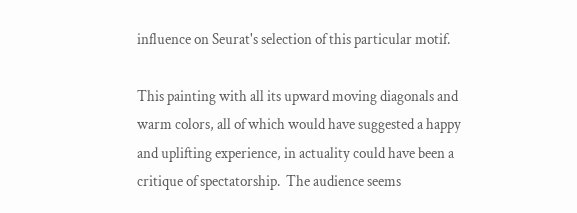influence on Seurat's selection of this particular motif.

This painting with all its upward moving diagonals and warm colors, all of which would have suggested a happy and uplifting experience, in actuality could have been a critique of spectatorship.  The audience seems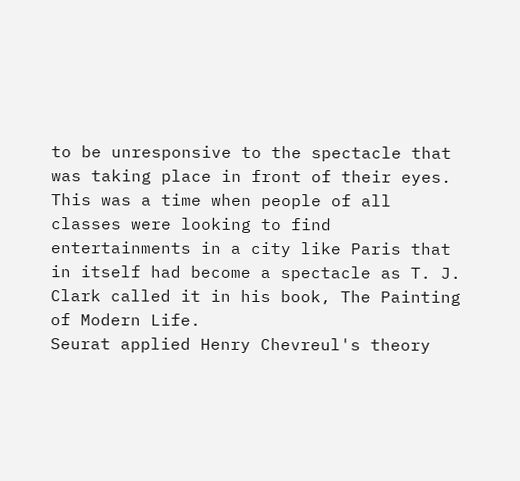to be unresponsive to the spectacle that was taking place in front of their eyes.  This was a time when people of all classes were looking to find entertainments in a city like Paris that in itself had become a spectacle as T. J. Clark called it in his book, The Painting of Modern Life.
Seurat applied Henry Chevreul's theory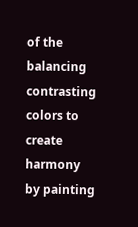of the balancing contrasting colors to create harmony by painting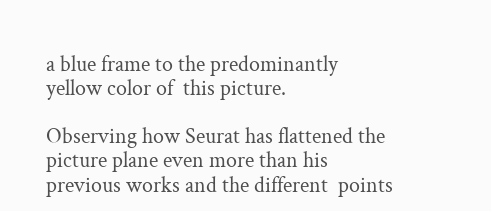a blue frame to the predominantly yellow color of  this picture.

Observing how Seurat has flattened the picture plane even more than his previous works and the different  points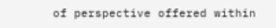of perspective offered within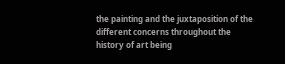the painting and the juxtaposition of the different concerns throughout the history of art being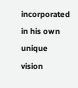incorporated in his own unique vision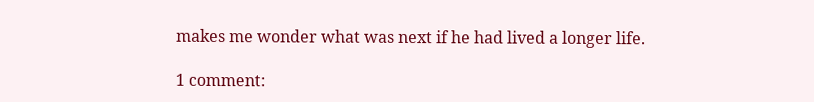makes me wonder what was next if he had lived a longer life.

1 comment: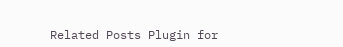Related Posts Plugin for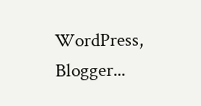WordPress, Blogger...